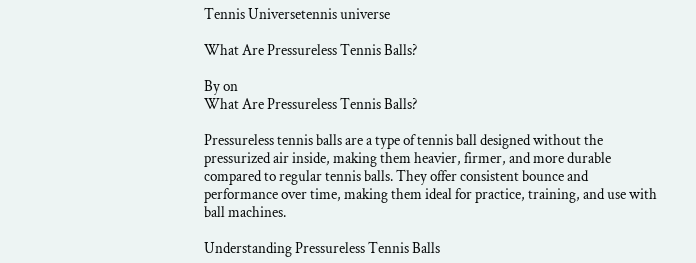Tennis Universetennis universe

What Are Pressureless Tennis Balls?

By on
What Are Pressureless Tennis Balls?

Pressureless tennis balls are a type of tennis ball designed without the pressurized air inside, making them heavier, firmer, and more durable compared to regular tennis balls. They offer consistent bounce and performance over time, making them ideal for practice, training, and use with ball machines.

Understanding Pressureless Tennis Balls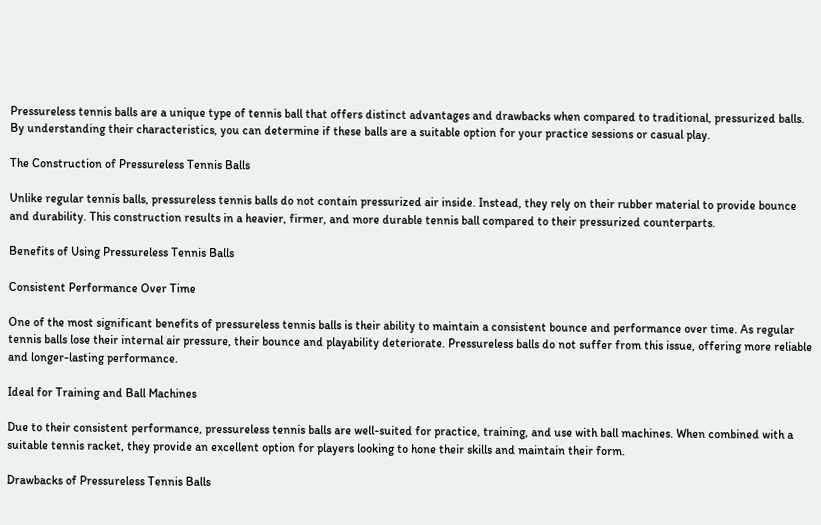Pressureless tennis balls are a unique type of tennis ball that offers distinct advantages and drawbacks when compared to traditional, pressurized balls. By understanding their characteristics, you can determine if these balls are a suitable option for your practice sessions or casual play.

The Construction of Pressureless Tennis Balls

Unlike regular tennis balls, pressureless tennis balls do not contain pressurized air inside. Instead, they rely on their rubber material to provide bounce and durability. This construction results in a heavier, firmer, and more durable tennis ball compared to their pressurized counterparts.

Benefits of Using Pressureless Tennis Balls

Consistent Performance Over Time

One of the most significant benefits of pressureless tennis balls is their ability to maintain a consistent bounce and performance over time. As regular tennis balls lose their internal air pressure, their bounce and playability deteriorate. Pressureless balls do not suffer from this issue, offering more reliable and longer-lasting performance.

Ideal for Training and Ball Machines

Due to their consistent performance, pressureless tennis balls are well-suited for practice, training, and use with ball machines. When combined with a suitable tennis racket, they provide an excellent option for players looking to hone their skills and maintain their form.

Drawbacks of Pressureless Tennis Balls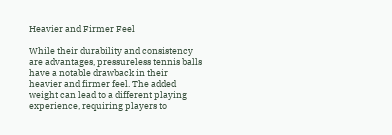Heavier and Firmer Feel

While their durability and consistency are advantages, pressureless tennis balls have a notable drawback in their heavier and firmer feel. The added weight can lead to a different playing experience, requiring players to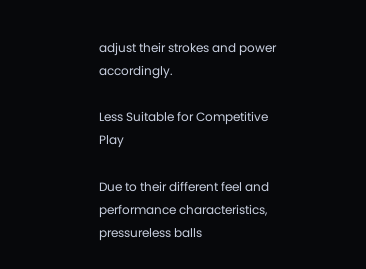adjust their strokes and power accordingly.

Less Suitable for Competitive Play

Due to their different feel and performance characteristics, pressureless balls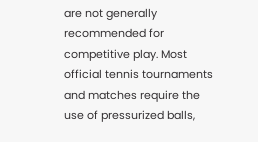are not generally recommended for competitive play. Most official tennis tournaments and matches require the use of pressurized balls,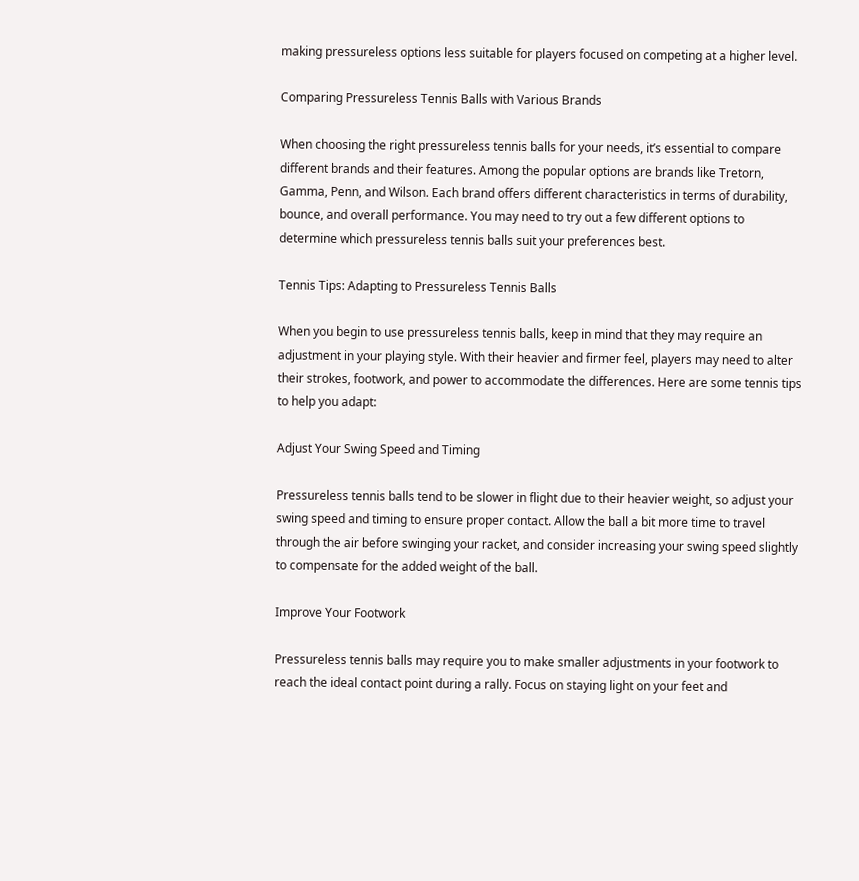making pressureless options less suitable for players focused on competing at a higher level.

Comparing Pressureless Tennis Balls with Various Brands

When choosing the right pressureless tennis balls for your needs, it’s essential to compare different brands and their features. Among the popular options are brands like Tretorn, Gamma, Penn, and Wilson. Each brand offers different characteristics in terms of durability, bounce, and overall performance. You may need to try out a few different options to determine which pressureless tennis balls suit your preferences best.

Tennis Tips: Adapting to Pressureless Tennis Balls

When you begin to use pressureless tennis balls, keep in mind that they may require an adjustment in your playing style. With their heavier and firmer feel, players may need to alter their strokes, footwork, and power to accommodate the differences. Here are some tennis tips to help you adapt:

Adjust Your Swing Speed and Timing

Pressureless tennis balls tend to be slower in flight due to their heavier weight, so adjust your swing speed and timing to ensure proper contact. Allow the ball a bit more time to travel through the air before swinging your racket, and consider increasing your swing speed slightly to compensate for the added weight of the ball.

Improve Your Footwork

Pressureless tennis balls may require you to make smaller adjustments in your footwork to reach the ideal contact point during a rally. Focus on staying light on your feet and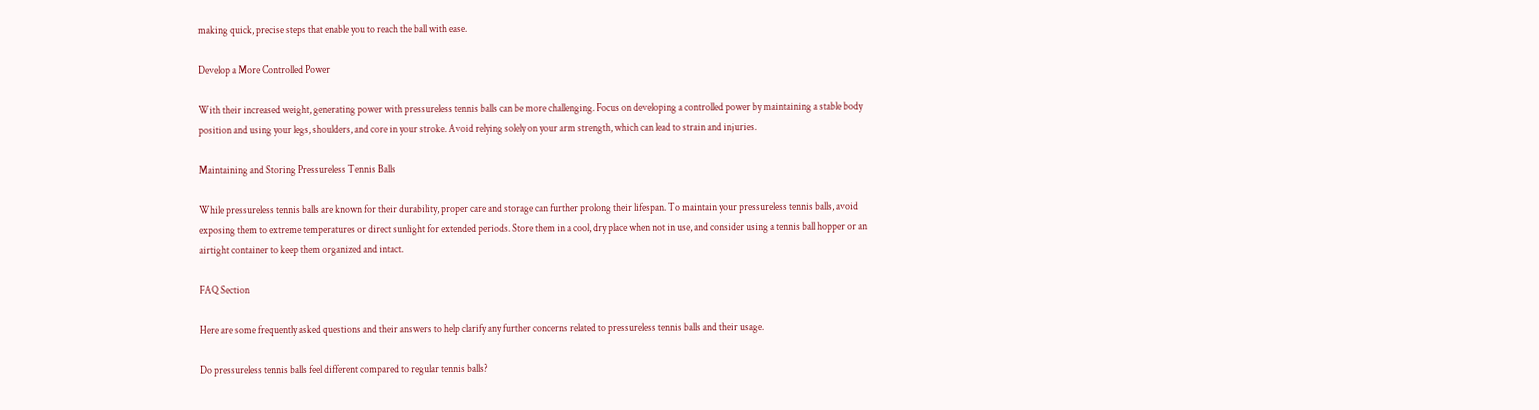making quick, precise steps that enable you to reach the ball with ease.

Develop a More Controlled Power

With their increased weight, generating power with pressureless tennis balls can be more challenging. Focus on developing a controlled power by maintaining a stable body position and using your legs, shoulders, and core in your stroke. Avoid relying solely on your arm strength, which can lead to strain and injuries.

Maintaining and Storing Pressureless Tennis Balls

While pressureless tennis balls are known for their durability, proper care and storage can further prolong their lifespan. To maintain your pressureless tennis balls, avoid exposing them to extreme temperatures or direct sunlight for extended periods. Store them in a cool, dry place when not in use, and consider using a tennis ball hopper or an airtight container to keep them organized and intact.

FAQ Section

Here are some frequently asked questions and their answers to help clarify any further concerns related to pressureless tennis balls and their usage.

Do pressureless tennis balls feel different compared to regular tennis balls?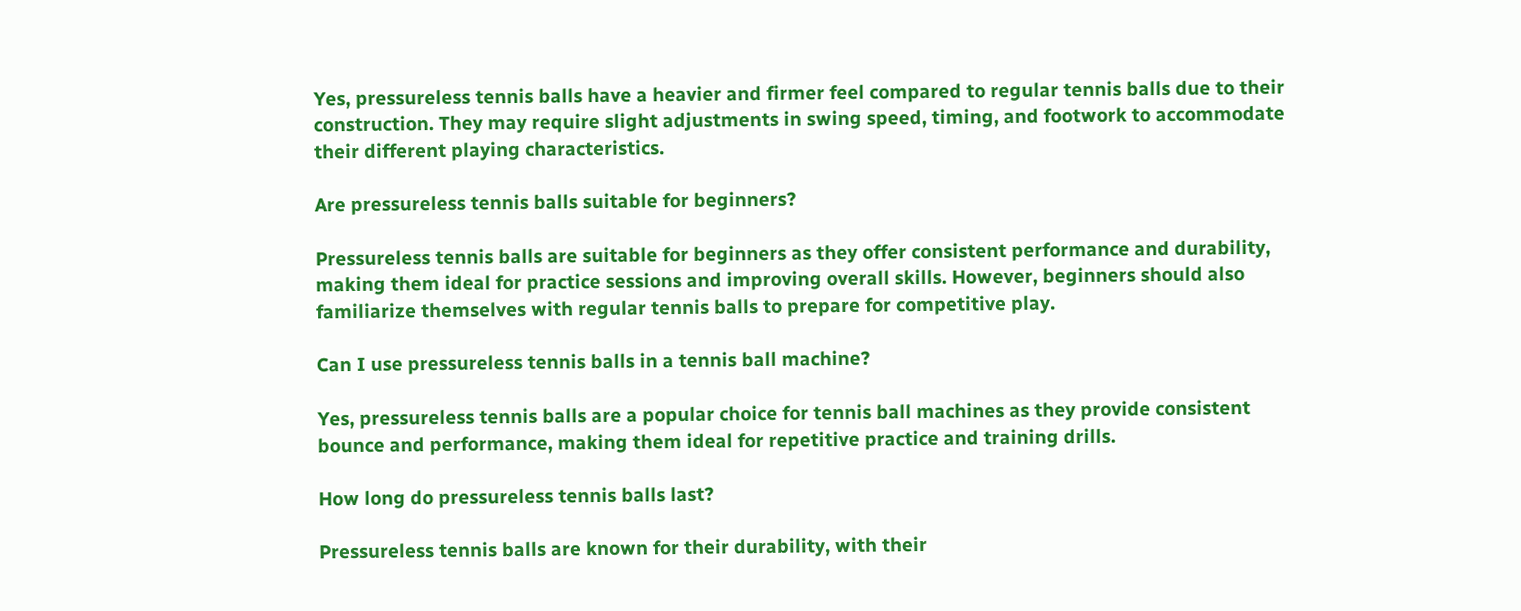Yes, pressureless tennis balls have a heavier and firmer feel compared to regular tennis balls due to their construction. They may require slight adjustments in swing speed, timing, and footwork to accommodate their different playing characteristics.

Are pressureless tennis balls suitable for beginners?

Pressureless tennis balls are suitable for beginners as they offer consistent performance and durability, making them ideal for practice sessions and improving overall skills. However, beginners should also familiarize themselves with regular tennis balls to prepare for competitive play.

Can I use pressureless tennis balls in a tennis ball machine?

Yes, pressureless tennis balls are a popular choice for tennis ball machines as they provide consistent bounce and performance, making them ideal for repetitive practice and training drills.

How long do pressureless tennis balls last?

Pressureless tennis balls are known for their durability, with their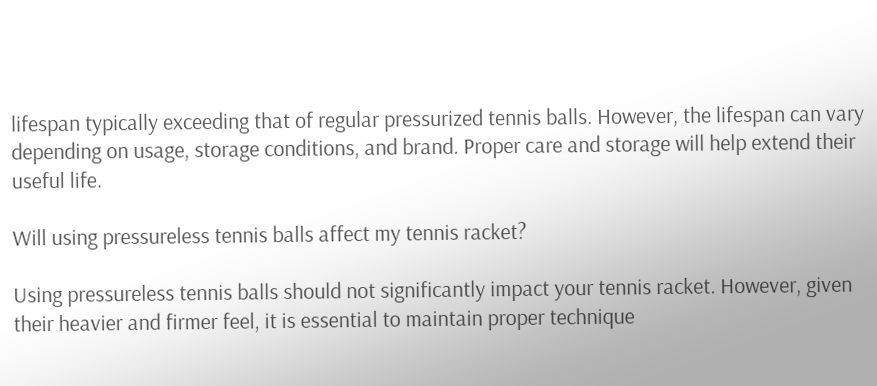lifespan typically exceeding that of regular pressurized tennis balls. However, the lifespan can vary depending on usage, storage conditions, and brand. Proper care and storage will help extend their useful life.

Will using pressureless tennis balls affect my tennis racket?

Using pressureless tennis balls should not significantly impact your tennis racket. However, given their heavier and firmer feel, it is essential to maintain proper technique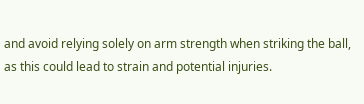and avoid relying solely on arm strength when striking the ball, as this could lead to strain and potential injuries.